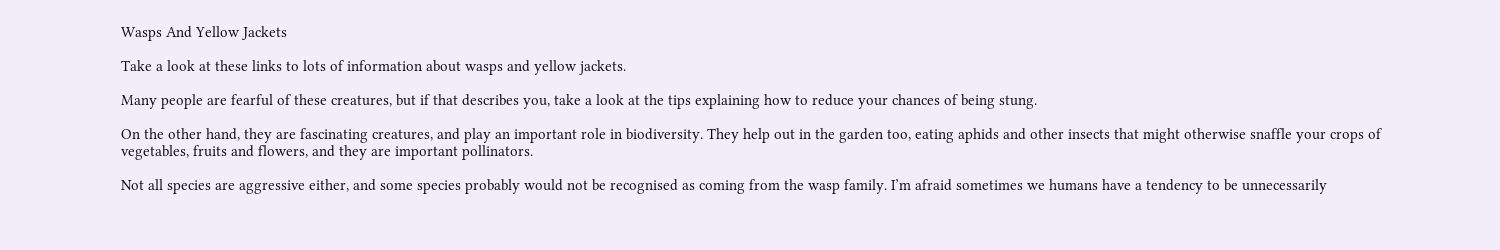Wasps And Yellow Jackets

Take a look at these links to lots of information about wasps and yellow jackets.

Many people are fearful of these creatures, but if that describes you, take a look at the tips explaining how to reduce your chances of being stung.

On the other hand, they are fascinating creatures, and play an important role in biodiversity. They help out in the garden too, eating aphids and other insects that might otherwise snaffle your crops of vegetables, fruits and flowers, and they are important pollinators.

Not all species are aggressive either, and some species probably would not be recognised as coming from the wasp family. I’m afraid sometimes we humans have a tendency to be unnecessarily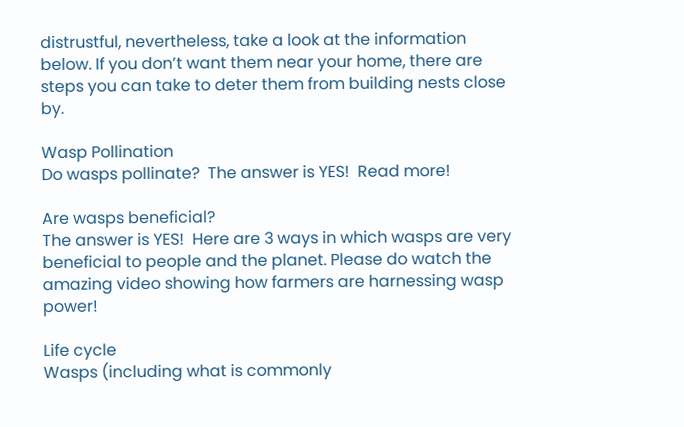distrustful, nevertheless, take a look at the information below. If you don’t want them near your home, there are steps you can take to deter them from building nests close by.

Wasp Pollination
Do wasps pollinate?  The answer is YES!  Read more!

Are wasps beneficial?
The answer is YES!  Here are 3 ways in which wasps are very beneficial to people and the planet. Please do watch the amazing video showing how farmers are harnessing wasp power!

Life cycle
Wasps (including what is commonly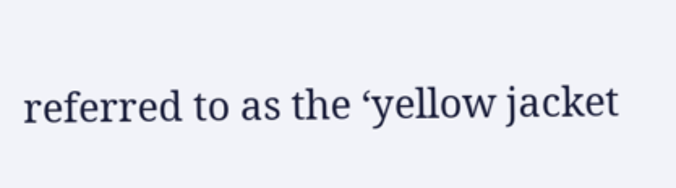referred to as the ‘yellow jacket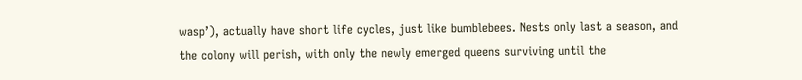wasp’), actually have short life cycles, just like bumblebees. Nests only last a season, and the colony will perish, with only the newly emerged queens surviving until the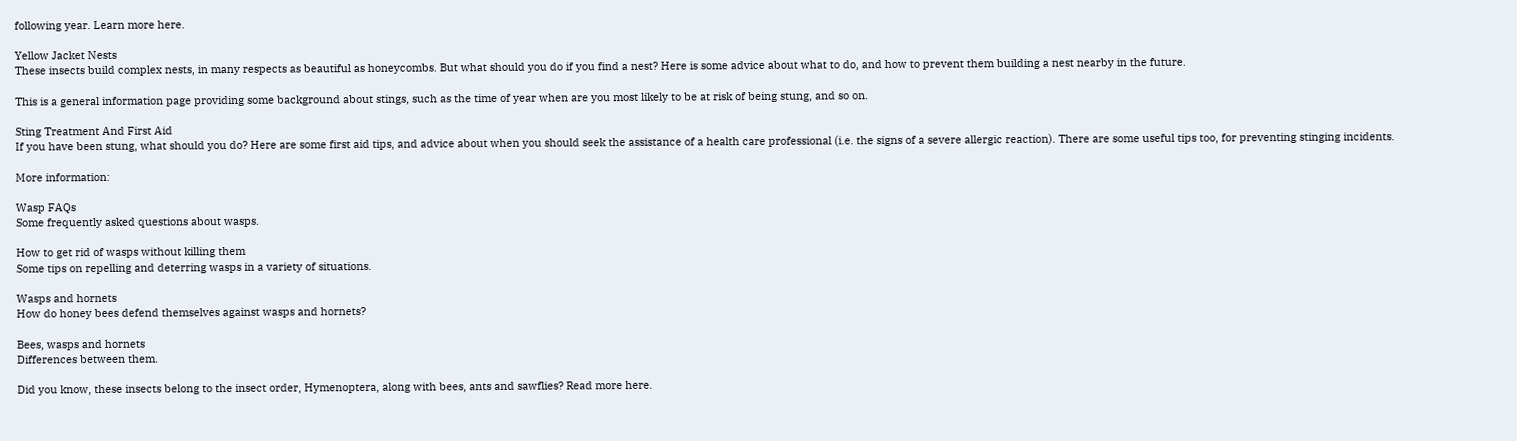following year. Learn more here.

Yellow Jacket Nests
These insects build complex nests, in many respects as beautiful as honeycombs. But what should you do if you find a nest? Here is some advice about what to do, and how to prevent them building a nest nearby in the future.

This is a general information page providing some background about stings, such as the time of year when are you most likely to be at risk of being stung, and so on.

Sting Treatment And First Aid
If you have been stung, what should you do? Here are some first aid tips, and advice about when you should seek the assistance of a health care professional (i.e. the signs of a severe allergic reaction). There are some useful tips too, for preventing stinging incidents.

More information:

Wasp FAQs
Some frequently asked questions about wasps.

How to get rid of wasps without killing them
Some tips on repelling and deterring wasps in a variety of situations.

Wasps and hornets
How do honey bees defend themselves against wasps and hornets?

Bees, wasps and hornets
Differences between them.

Did you know, these insects belong to the insect order, Hymenoptera, along with bees, ants and sawflies? Read more here.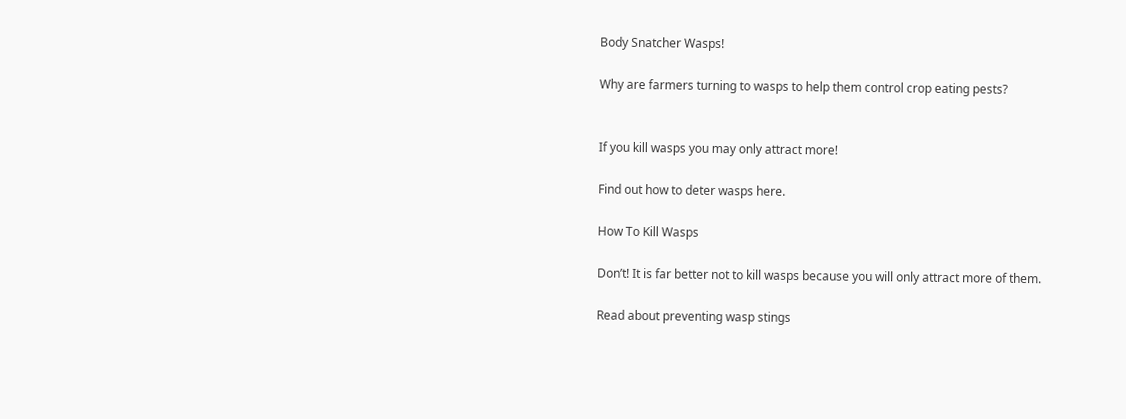Body Snatcher Wasps!

Why are farmers turning to wasps to help them control crop eating pests?


If you kill wasps you may only attract more!

Find out how to deter wasps here.

How To Kill Wasps

Don’t! It is far better not to kill wasps because you will only attract more of them.

Read about preventing wasp stings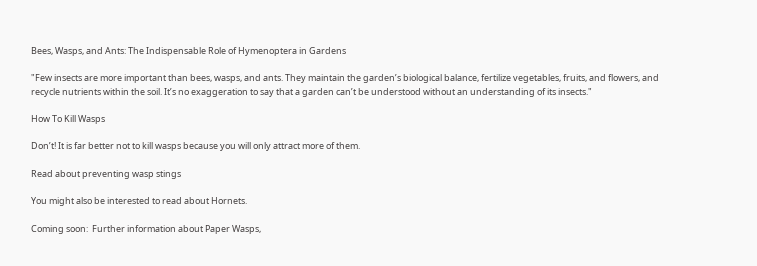Bees, Wasps, and Ants: The Indispensable Role of Hymenoptera in Gardens

"Few insects are more important than bees, wasps, and ants. They maintain the garden’s biological balance, fertilize vegetables, fruits, and flowers, and recycle nutrients within the soil. It’s no exaggeration to say that a garden can’t be understood without an understanding of its insects."

How To Kill Wasps

Don’t! It is far better not to kill wasps because you will only attract more of them.

Read about preventing wasp stings

You might also be interested to read about Hornets.

Coming soon:  Further information about Paper Wasps,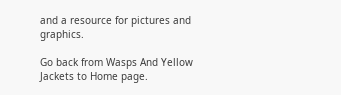and a resource for pictures and graphics.

Go back from Wasps And Yellow Jackets to Home page.